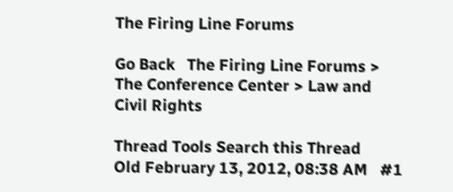The Firing Line Forums

Go Back   The Firing Line Forums > The Conference Center > Law and Civil Rights

Thread Tools Search this Thread
Old February 13, 2012, 08:38 AM   #1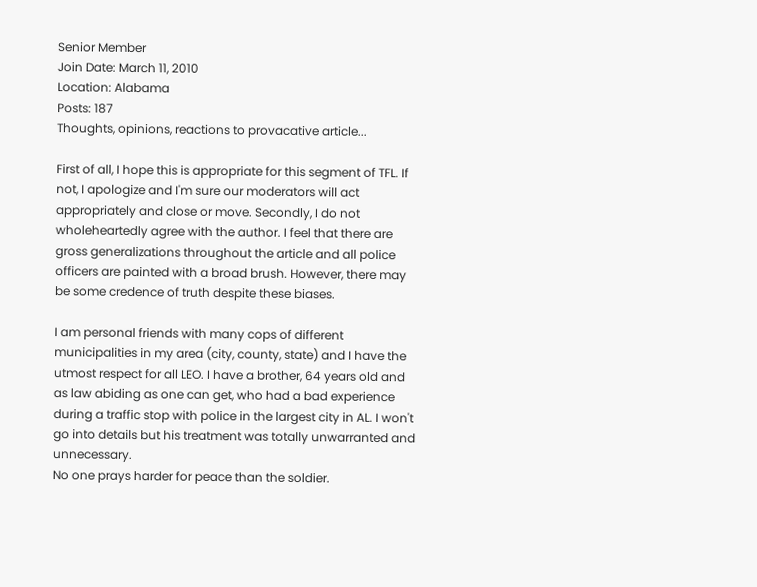Senior Member
Join Date: March 11, 2010
Location: Alabama
Posts: 187
Thoughts, opinions, reactions to provacative article...

First of all, I hope this is appropriate for this segment of TFL. If not, I apologize and I'm sure our moderators will act appropriately and close or move. Secondly, I do not wholeheartedly agree with the author. I feel that there are gross generalizations throughout the article and all police officers are painted with a broad brush. However, there may be some credence of truth despite these biases.

I am personal friends with many cops of different municipalities in my area (city, county, state) and I have the utmost respect for all LEO. I have a brother, 64 years old and as law abiding as one can get, who had a bad experience during a traffic stop with police in the largest city in AL. I won't go into details but his treatment was totally unwarranted and unnecessary.
No one prays harder for peace than the soldier.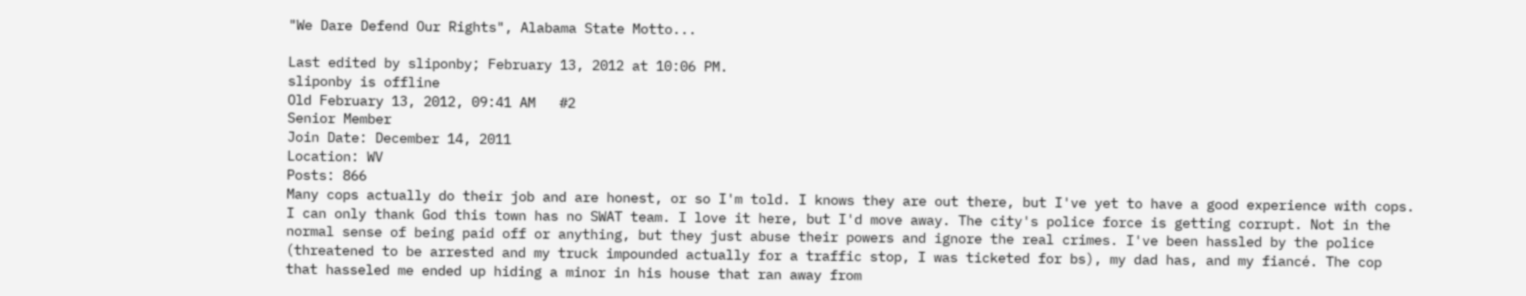"We Dare Defend Our Rights", Alabama State Motto...

Last edited by sliponby; February 13, 2012 at 10:06 PM.
sliponby is offline
Old February 13, 2012, 09:41 AM   #2
Senior Member
Join Date: December 14, 2011
Location: WV
Posts: 866
Many cops actually do their job and are honest, or so I'm told. I knows they are out there, but I've yet to have a good experience with cops. I can only thank God this town has no SWAT team. I love it here, but I'd move away. The city's police force is getting corrupt. Not in the normal sense of being paid off or anything, but they just abuse their powers and ignore the real crimes. I've been hassled by the police (threatened to be arrested and my truck impounded actually for a traffic stop, I was ticketed for bs), my dad has, and my fiancé. The cop that hasseled me ended up hiding a minor in his house that ran away from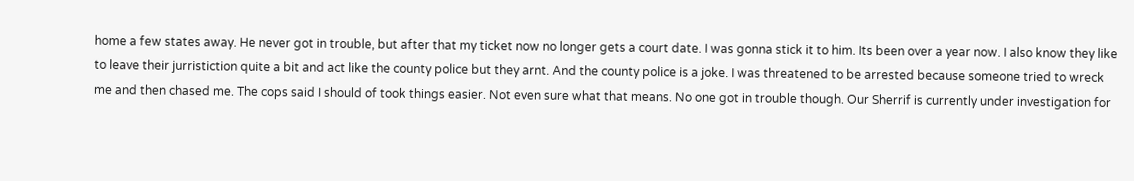home a few states away. He never got in trouble, but after that my ticket now no longer gets a court date. I was gonna stick it to him. Its been over a year now. I also know they like to leave their jurristiction quite a bit and act like the county police but they arnt. And the county police is a joke. I was threatened to be arrested because someone tried to wreck me and then chased me. The cops said I should of took things easier. Not even sure what that means. No one got in trouble though. Our Sherrif is currently under investigation for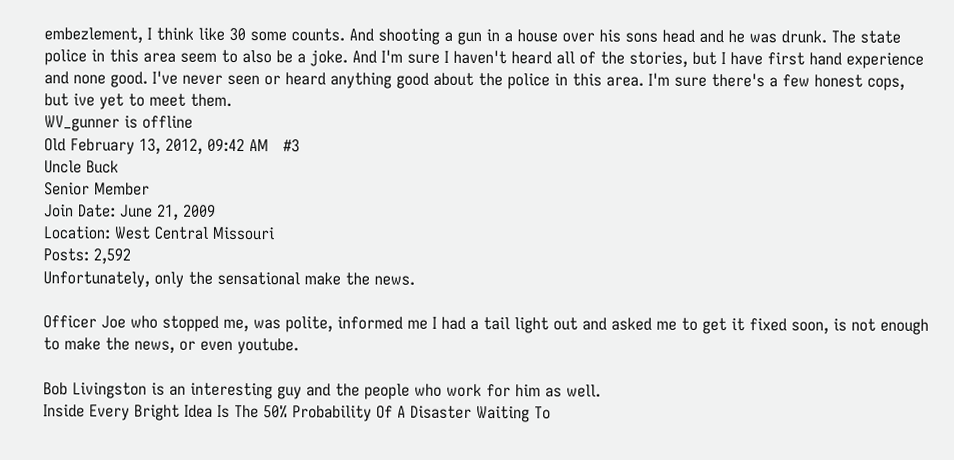embezlement, I think like 30 some counts. And shooting a gun in a house over his sons head and he was drunk. The state police in this area seem to also be a joke. And I'm sure I haven't heard all of the stories, but I have first hand experience and none good. I've never seen or heard anything good about the police in this area. I'm sure there's a few honest cops, but ive yet to meet them.
WV_gunner is offline
Old February 13, 2012, 09:42 AM   #3
Uncle Buck
Senior Member
Join Date: June 21, 2009
Location: West Central Missouri
Posts: 2,592
Unfortunately, only the sensational make the news.

Officer Joe who stopped me, was polite, informed me I had a tail light out and asked me to get it fixed soon, is not enough to make the news, or even youtube.

Bob Livingston is an interesting guy and the people who work for him as well.
Inside Every Bright Idea Is The 50% Probability Of A Disaster Waiting To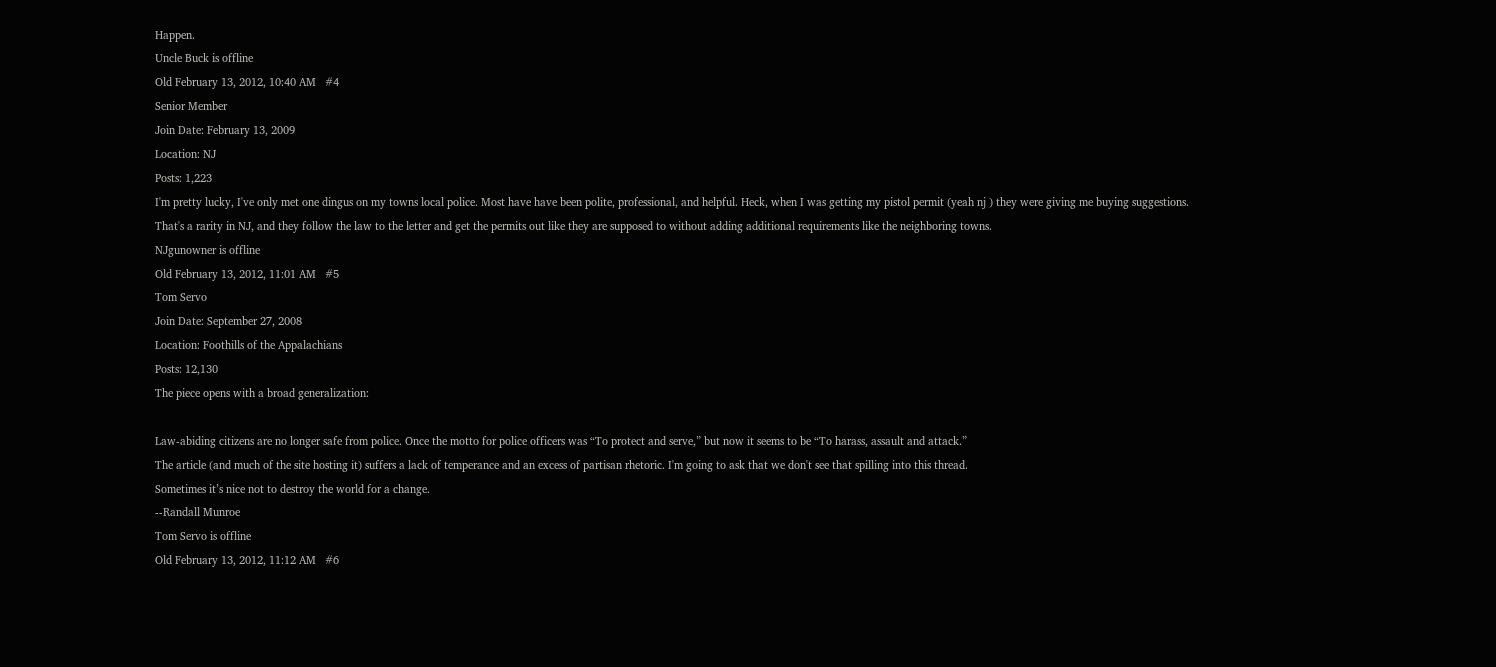Happen.
Uncle Buck is offline
Old February 13, 2012, 10:40 AM   #4
Senior Member
Join Date: February 13, 2009
Location: NJ
Posts: 1,223
I'm pretty lucky, I've only met one dingus on my towns local police. Most have have been polite, professional, and helpful. Heck, when I was getting my pistol permit (yeah nj ) they were giving me buying suggestions. That's a rarity in NJ, and they follow the law to the letter and get the permits out like they are supposed to without adding additional requirements like the neighboring towns.
NJgunowner is offline
Old February 13, 2012, 11:01 AM   #5
Tom Servo
Join Date: September 27, 2008
Location: Foothills of the Appalachians
Posts: 12,130
The piece opens with a broad generalization:

Law-abiding citizens are no longer safe from police. Once the motto for police officers was “To protect and serve,” but now it seems to be “To harass, assault and attack.”
The article (and much of the site hosting it) suffers a lack of temperance and an excess of partisan rhetoric. I'm going to ask that we don't see that spilling into this thread.
Sometimes it’s nice not to destroy the world for a change.
--Randall Munroe
Tom Servo is offline
Old February 13, 2012, 11:12 AM   #6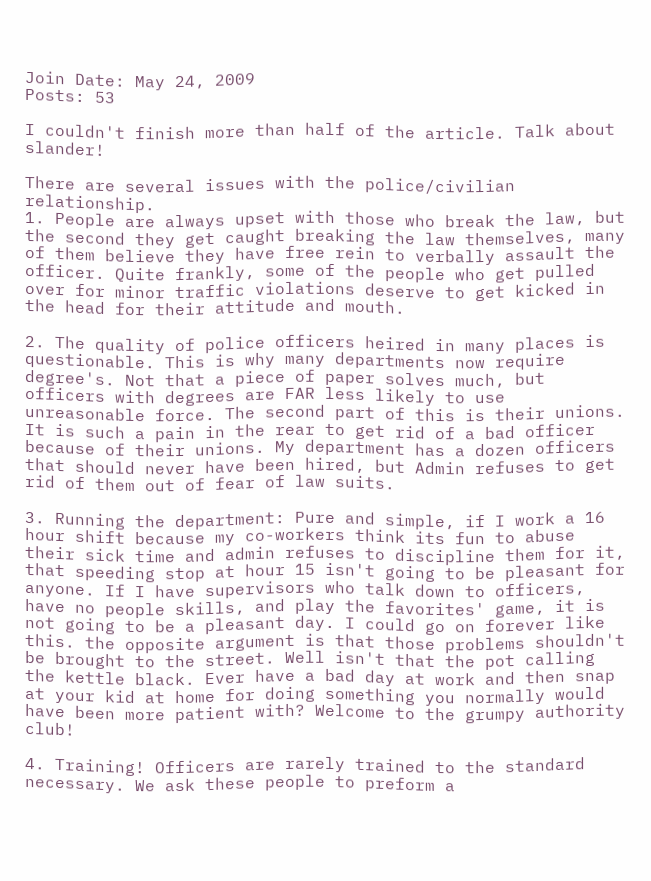Join Date: May 24, 2009
Posts: 53

I couldn't finish more than half of the article. Talk about slander!

There are several issues with the police/civilian relationship.
1. People are always upset with those who break the law, but the second they get caught breaking the law themselves, many of them believe they have free rein to verbally assault the officer. Quite frankly, some of the people who get pulled over for minor traffic violations deserve to get kicked in the head for their attitude and mouth.

2. The quality of police officers heired in many places is questionable. This is why many departments now require degree's. Not that a piece of paper solves much, but officers with degrees are FAR less likely to use unreasonable force. The second part of this is their unions. It is such a pain in the rear to get rid of a bad officer because of their unions. My department has a dozen officers that should never have been hired, but Admin refuses to get rid of them out of fear of law suits.

3. Running the department: Pure and simple, if I work a 16 hour shift because my co-workers think its fun to abuse their sick time and admin refuses to discipline them for it, that speeding stop at hour 15 isn't going to be pleasant for anyone. If I have supervisors who talk down to officers, have no people skills, and play the favorites' game, it is not going to be a pleasant day. I could go on forever like this. the opposite argument is that those problems shouldn't be brought to the street. Well isn't that the pot calling the kettle black. Ever have a bad day at work and then snap at your kid at home for doing something you normally would have been more patient with? Welcome to the grumpy authority club!

4. Training! Officers are rarely trained to the standard necessary. We ask these people to preform a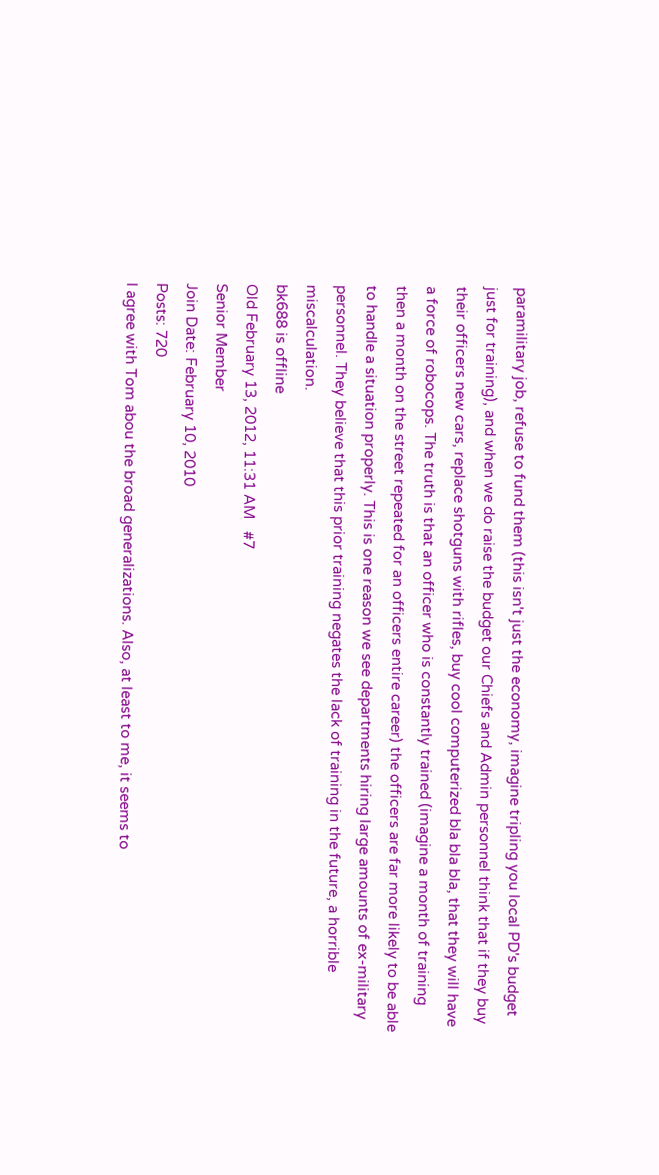paramilitary job, refuse to fund them (this isn't just the economy, imagine tripling you local PD's budget just for training), and when we do raise the budget our Chiefs and Admin personnel think that if they buy their officers new cars, replace shotguns with rifles, buy cool computerized bla bla bla, that they will have a force of robocops. The truth is that an officer who is constantly trained (imagine a month of training then a month on the street repeated for an officers entire career) the officers are far more likely to be able to handle a situation properly. This is one reason we see departments hiring large amounts of ex-military personnel. They believe that this prior training negates the lack of training in the future, a horrible miscalculation.
bk688 is offline
Old February 13, 2012, 11:31 AM   #7
Senior Member
Join Date: February 10, 2010
Posts: 720
I agree with Tom abou the broad generalizations. Also, at least to me, it seems to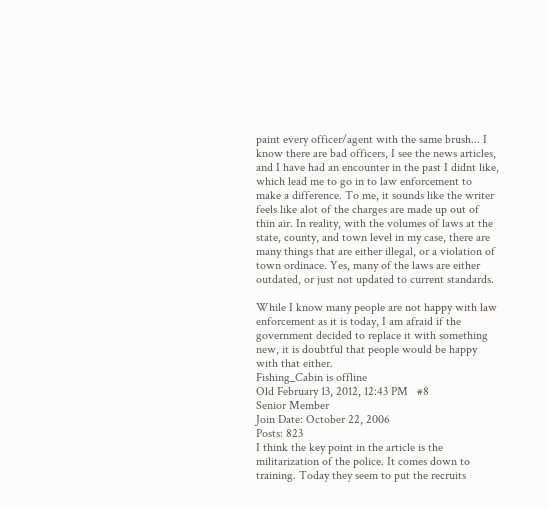paint every officer/agent with the same brush... I know there are bad officers, I see the news articles, and I have had an encounter in the past I didnt like, which lead me to go in to law enforcement to make a difference. To me, it sounds like the writer feels like alot of the charges are made up out of thin air. In reality, with the volumes of laws at the state, county, and town level in my case, there are many things that are either illegal, or a violation of town ordinace. Yes, many of the laws are either outdated, or just not updated to current standards.

While I know many people are not happy with law enforcement as it is today, I am afraid if the government decided to replace it with something new, it is doubtful that people would be happy with that either.
Fishing_Cabin is offline
Old February 13, 2012, 12:43 PM   #8
Senior Member
Join Date: October 22, 2006
Posts: 823
I think the key point in the article is the militarization of the police. It comes down to training. Today they seem to put the recruits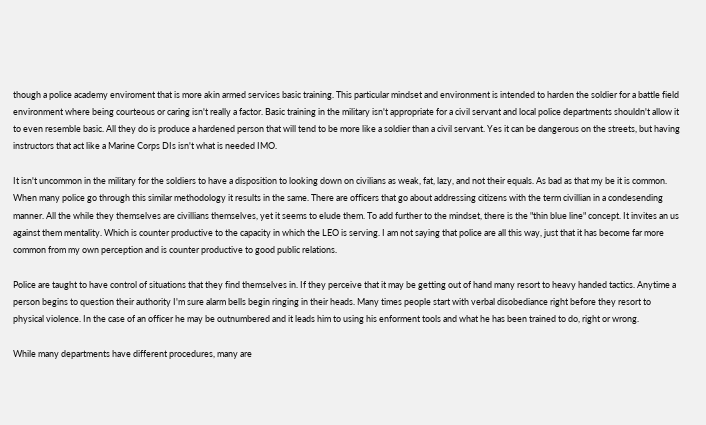though a police academy enviroment that is more akin armed services basic training. This particular mindset and environment is intended to harden the soldier for a battle field environment where being courteous or caring isn't really a factor. Basic training in the military isn't appropriate for a civil servant and local police departments shouldn't allow it to even resemble basic. All they do is produce a hardened person that will tend to be more like a soldier than a civil servant. Yes it can be dangerous on the streets, but having instructors that act like a Marine Corps DIs isn't what is needed IMO.

It isn't uncommon in the military for the soldiers to have a disposition to looking down on civilians as weak, fat, lazy, and not their equals. As bad as that my be it is common. When many police go through this similar methodology it results in the same. There are officers that go about addressing citizens with the term civillian in a condesending manner. All the while they themselves are civillians themselves, yet it seems to elude them. To add further to the mindset, there is the "thin blue line" concept. It invites an us against them mentality. Which is counter productive to the capacity in which the LEO is serving. I am not saying that police are all this way, just that it has become far more common from my own perception and is counter productive to good public relations.

Police are taught to have control of situations that they find themselves in. If they perceive that it may be getting out of hand many resort to heavy handed tactics. Anytime a person begins to question their authority I'm sure alarm bells begin ringing in their heads. Many times people start with verbal disobediance right before they resort to physical violence. In the case of an officer he may be outnumbered and it leads him to using his enforment tools and what he has been trained to do, right or wrong.

While many departments have different procedures, many are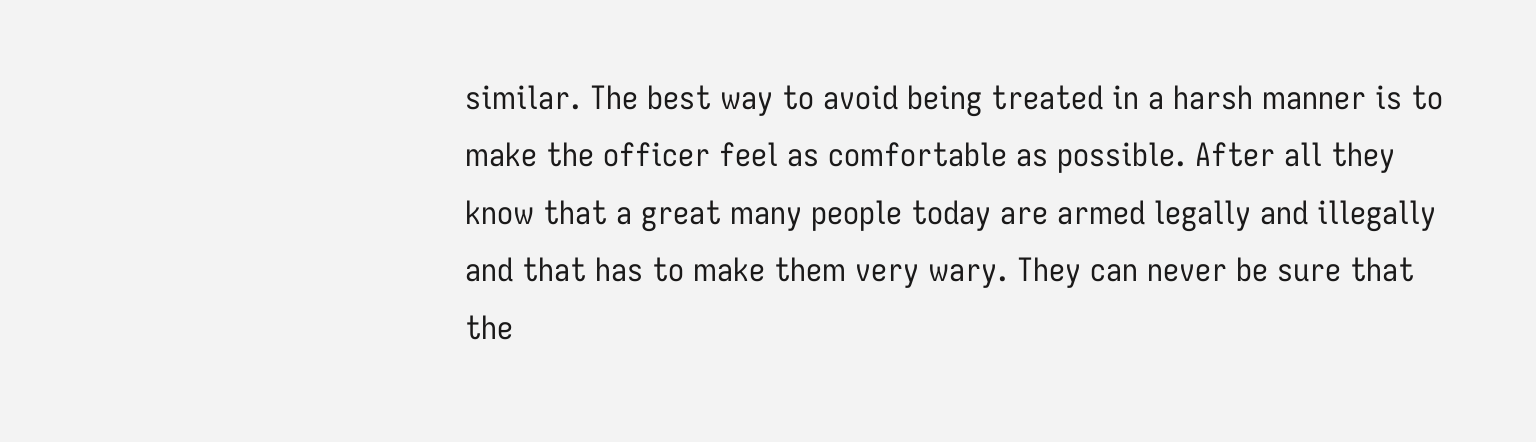similar. The best way to avoid being treated in a harsh manner is to make the officer feel as comfortable as possible. After all they know that a great many people today are armed legally and illegally and that has to make them very wary. They can never be sure that the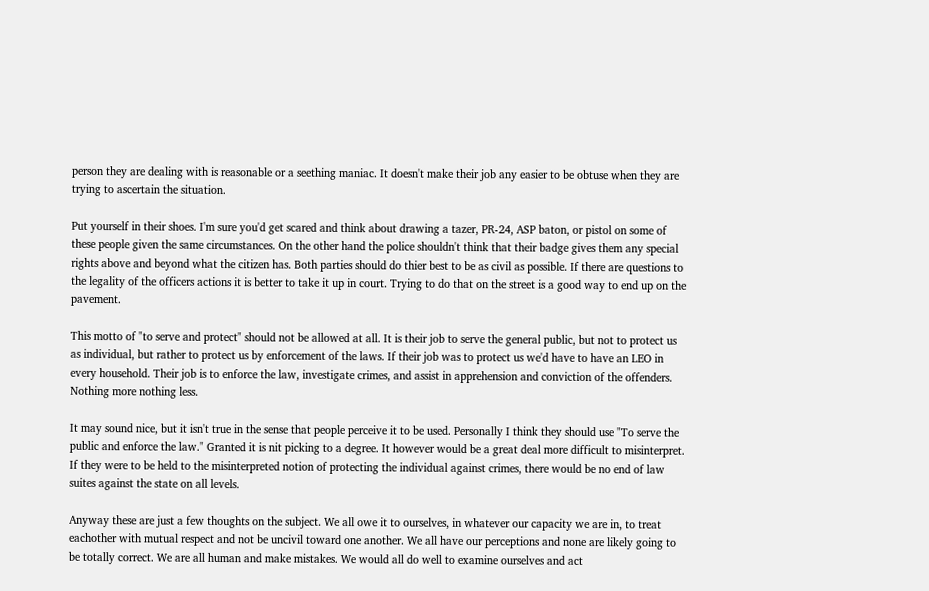person they are dealing with is reasonable or a seething maniac. It doesn't make their job any easier to be obtuse when they are trying to ascertain the situation.

Put yourself in their shoes. I'm sure you'd get scared and think about drawing a tazer, PR-24, ASP baton, or pistol on some of these people given the same circumstances. On the other hand the police shouldn't think that their badge gives them any special rights above and beyond what the citizen has. Both parties should do thier best to be as civil as possible. If there are questions to the legality of the officers actions it is better to take it up in court. Trying to do that on the street is a good way to end up on the pavement.

This motto of "to serve and protect" should not be allowed at all. It is their job to serve the general public, but not to protect us as individual, but rather to protect us by enforcement of the laws. If their job was to protect us we'd have to have an LEO in every household. Their job is to enforce the law, investigate crimes, and assist in apprehension and conviction of the offenders. Nothing more nothing less.

It may sound nice, but it isn't true in the sense that people perceive it to be used. Personally I think they should use "To serve the public and enforce the law." Granted it is nit picking to a degree. It however would be a great deal more difficult to misinterpret. If they were to be held to the misinterpreted notion of protecting the individual against crimes, there would be no end of law suites against the state on all levels.

Anyway these are just a few thoughts on the subject. We all owe it to ourselves, in whatever our capacity we are in, to treat eachother with mutual respect and not be uncivil toward one another. We all have our perceptions and none are likely going to be totally correct. We are all human and make mistakes. We would all do well to examine ourselves and act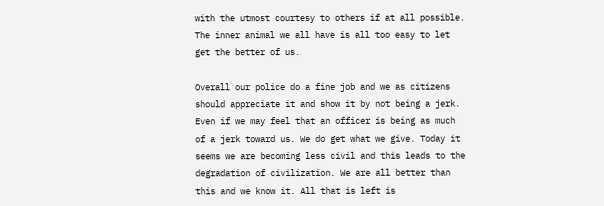with the utmost courtesy to others if at all possible. The inner animal we all have is all too easy to let get the better of us.

Overall our police do a fine job and we as citizens should appreciate it and show it by not being a jerk. Even if we may feel that an officer is being as much of a jerk toward us. We do get what we give. Today it seems we are becoming less civil and this leads to the degradation of civilization. We are all better than this and we know it. All that is left is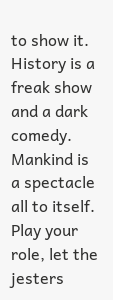to show it.
History is a freak show and a dark comedy. Mankind is a spectacle all to itself. Play your role, let the jesters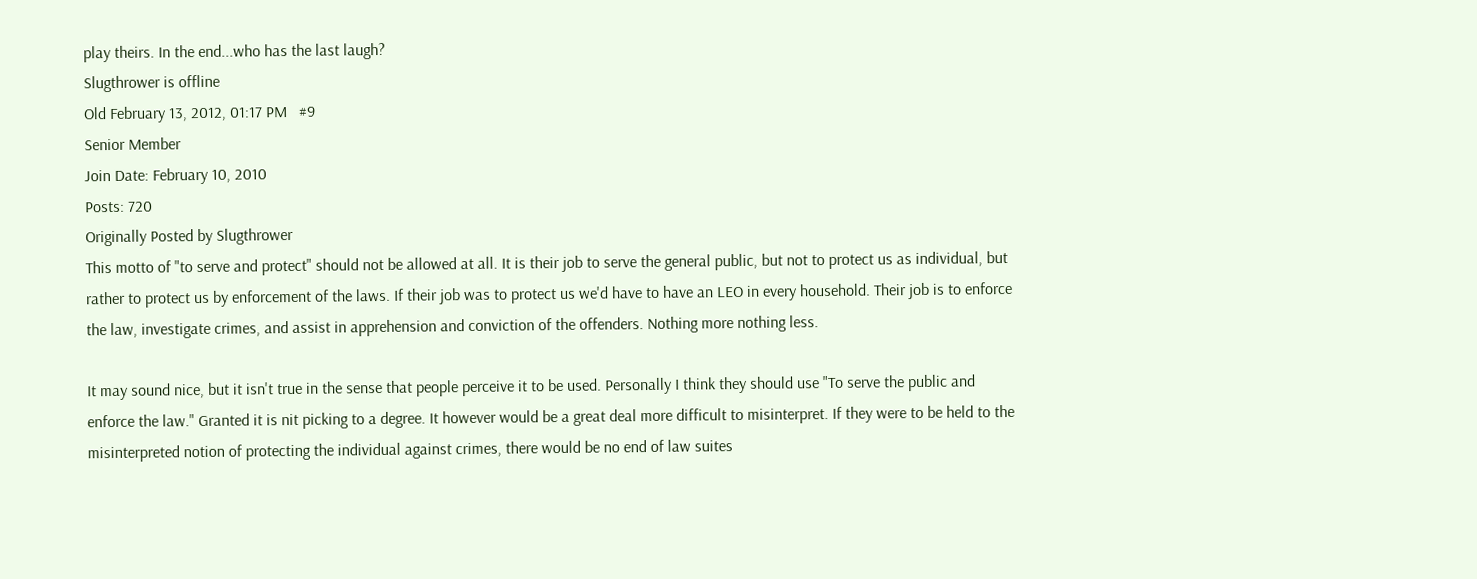play theirs. In the end...who has the last laugh?
Slugthrower is offline
Old February 13, 2012, 01:17 PM   #9
Senior Member
Join Date: February 10, 2010
Posts: 720
Originally Posted by Slugthrower
This motto of "to serve and protect" should not be allowed at all. It is their job to serve the general public, but not to protect us as individual, but rather to protect us by enforcement of the laws. If their job was to protect us we'd have to have an LEO in every household. Their job is to enforce the law, investigate crimes, and assist in apprehension and conviction of the offenders. Nothing more nothing less.

It may sound nice, but it isn't true in the sense that people perceive it to be used. Personally I think they should use "To serve the public and enforce the law." Granted it is nit picking to a degree. It however would be a great deal more difficult to misinterpret. If they were to be held to the misinterpreted notion of protecting the individual against crimes, there would be no end of law suites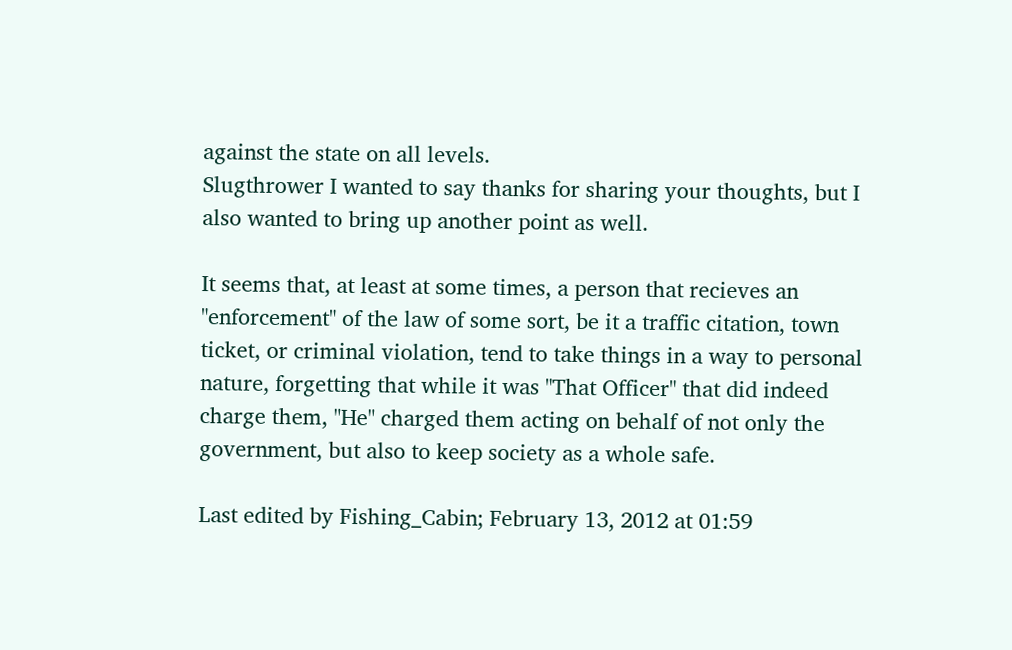against the state on all levels.
Slugthrower I wanted to say thanks for sharing your thoughts, but I also wanted to bring up another point as well.

It seems that, at least at some times, a person that recieves an "enforcement" of the law of some sort, be it a traffic citation, town ticket, or criminal violation, tend to take things in a way to personal nature, forgetting that while it was "That Officer" that did indeed charge them, "He" charged them acting on behalf of not only the government, but also to keep society as a whole safe.

Last edited by Fishing_Cabin; February 13, 2012 at 01:59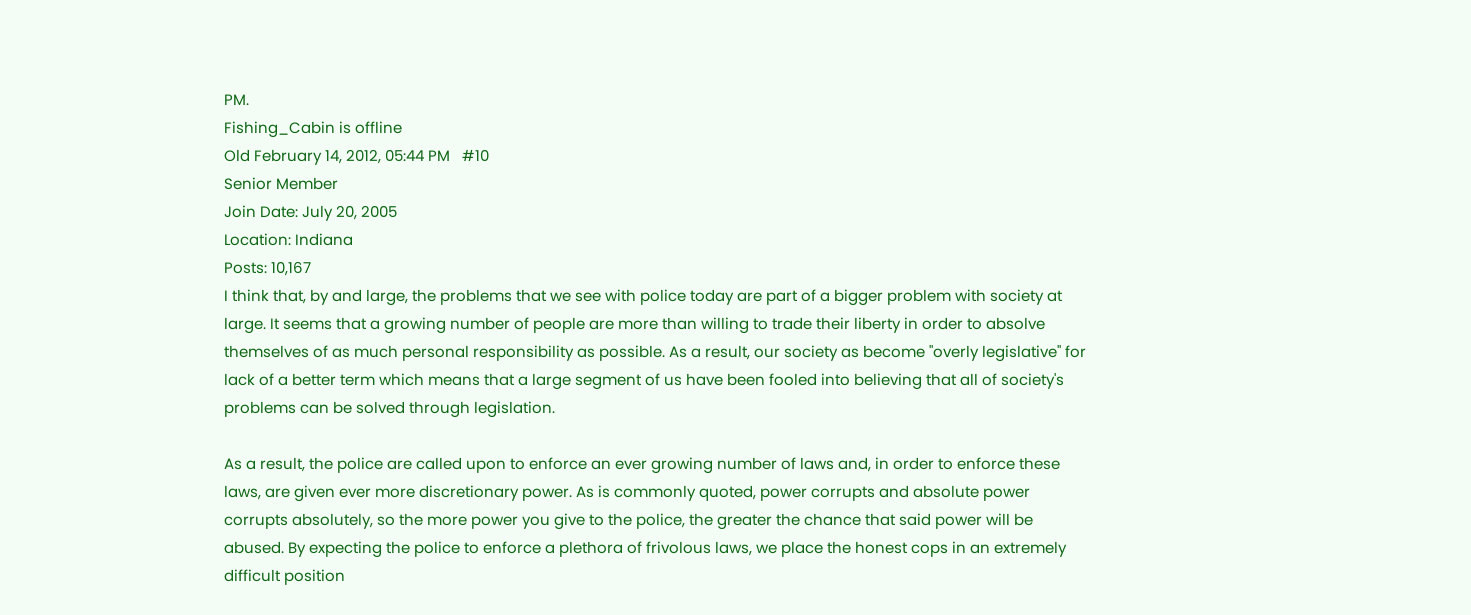PM.
Fishing_Cabin is offline
Old February 14, 2012, 05:44 PM   #10
Senior Member
Join Date: July 20, 2005
Location: Indiana
Posts: 10,167
I think that, by and large, the problems that we see with police today are part of a bigger problem with society at large. It seems that a growing number of people are more than willing to trade their liberty in order to absolve themselves of as much personal responsibility as possible. As a result, our society as become "overly legislative" for lack of a better term which means that a large segment of us have been fooled into believing that all of society's problems can be solved through legislation.

As a result, the police are called upon to enforce an ever growing number of laws and, in order to enforce these laws, are given ever more discretionary power. As is commonly quoted, power corrupts and absolute power corrupts absolutely, so the more power you give to the police, the greater the chance that said power will be abused. By expecting the police to enforce a plethora of frivolous laws, we place the honest cops in an extremely difficult position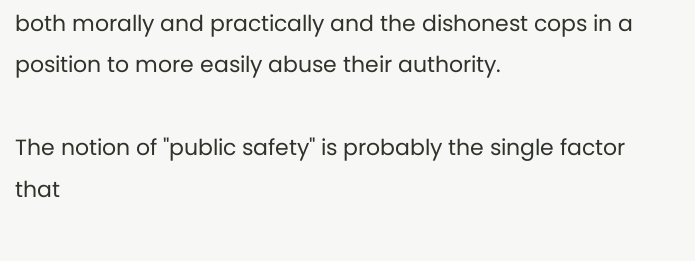both morally and practically and the dishonest cops in a position to more easily abuse their authority.

The notion of "public safety" is probably the single factor that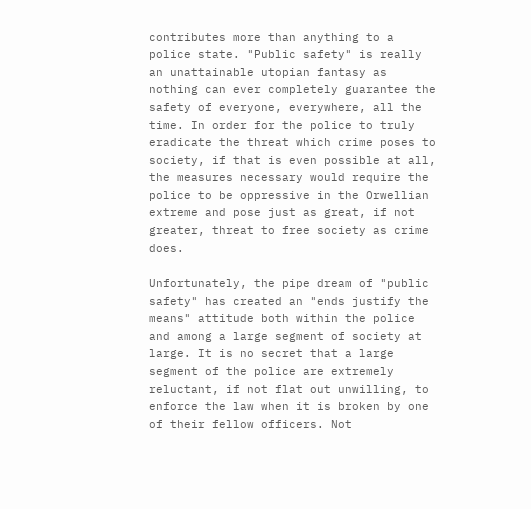contributes more than anything to a police state. "Public safety" is really an unattainable utopian fantasy as nothing can ever completely guarantee the safety of everyone, everywhere, all the time. In order for the police to truly eradicate the threat which crime poses to society, if that is even possible at all, the measures necessary would require the police to be oppressive in the Orwellian extreme and pose just as great, if not greater, threat to free society as crime does.

Unfortunately, the pipe dream of "public safety" has created an "ends justify the means" attitude both within the police and among a large segment of society at large. It is no secret that a large segment of the police are extremely reluctant, if not flat out unwilling, to enforce the law when it is broken by one of their fellow officers. Not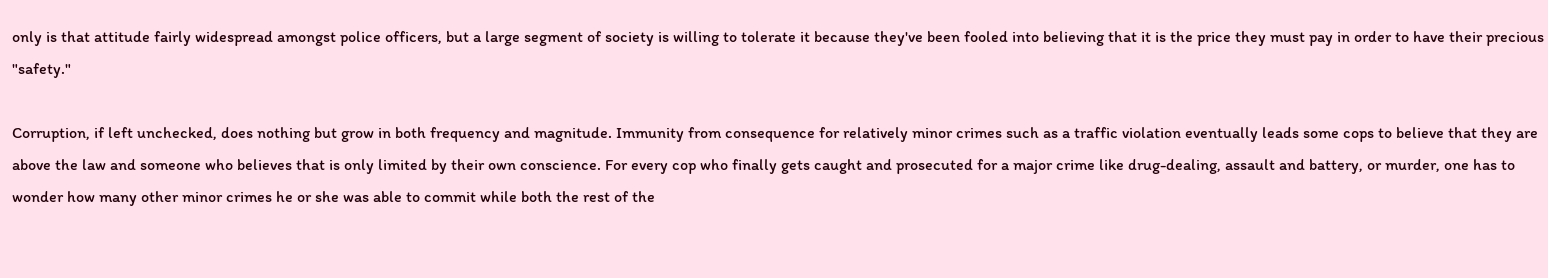only is that attitude fairly widespread amongst police officers, but a large segment of society is willing to tolerate it because they've been fooled into believing that it is the price they must pay in order to have their precious "safety."

Corruption, if left unchecked, does nothing but grow in both frequency and magnitude. Immunity from consequence for relatively minor crimes such as a traffic violation eventually leads some cops to believe that they are above the law and someone who believes that is only limited by their own conscience. For every cop who finally gets caught and prosecuted for a major crime like drug-dealing, assault and battery, or murder, one has to wonder how many other minor crimes he or she was able to commit while both the rest of the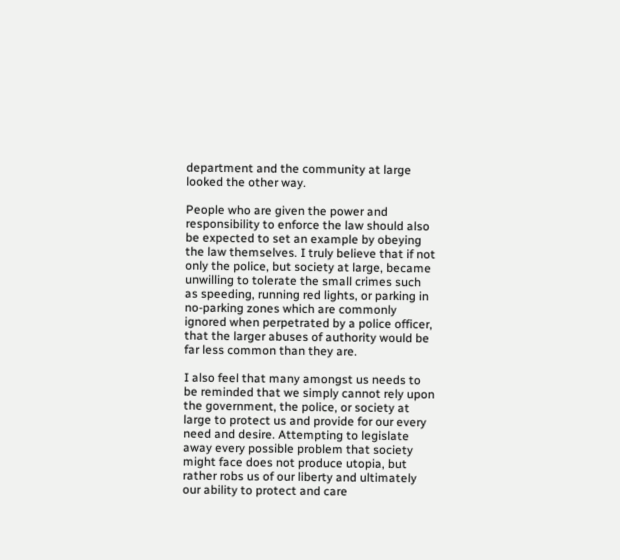department and the community at large looked the other way.

People who are given the power and responsibility to enforce the law should also be expected to set an example by obeying the law themselves. I truly believe that if not only the police, but society at large, became unwilling to tolerate the small crimes such as speeding, running red lights, or parking in no-parking zones which are commonly ignored when perpetrated by a police officer, that the larger abuses of authority would be far less common than they are.

I also feel that many amongst us needs to be reminded that we simply cannot rely upon the government, the police, or society at large to protect us and provide for our every need and desire. Attempting to legislate away every possible problem that society might face does not produce utopia, but rather robs us of our liberty and ultimately our ability to protect and care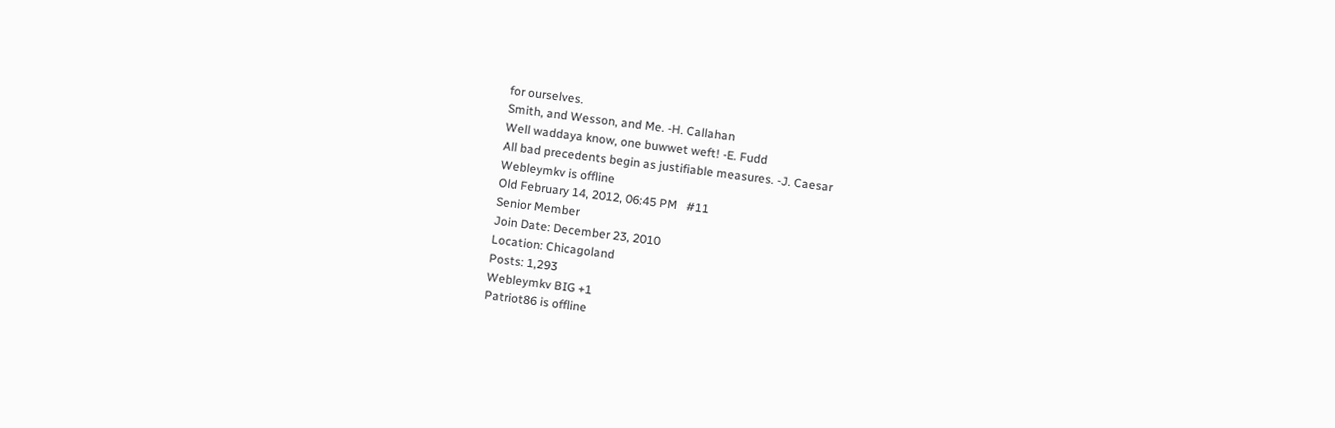for ourselves.
Smith, and Wesson, and Me. -H. Callahan
Well waddaya know, one buwwet weft! -E. Fudd
All bad precedents begin as justifiable measures. -J. Caesar
Webleymkv is offline
Old February 14, 2012, 06:45 PM   #11
Senior Member
Join Date: December 23, 2010
Location: Chicagoland
Posts: 1,293
Webleymkv BIG +1
Patriot86 is offline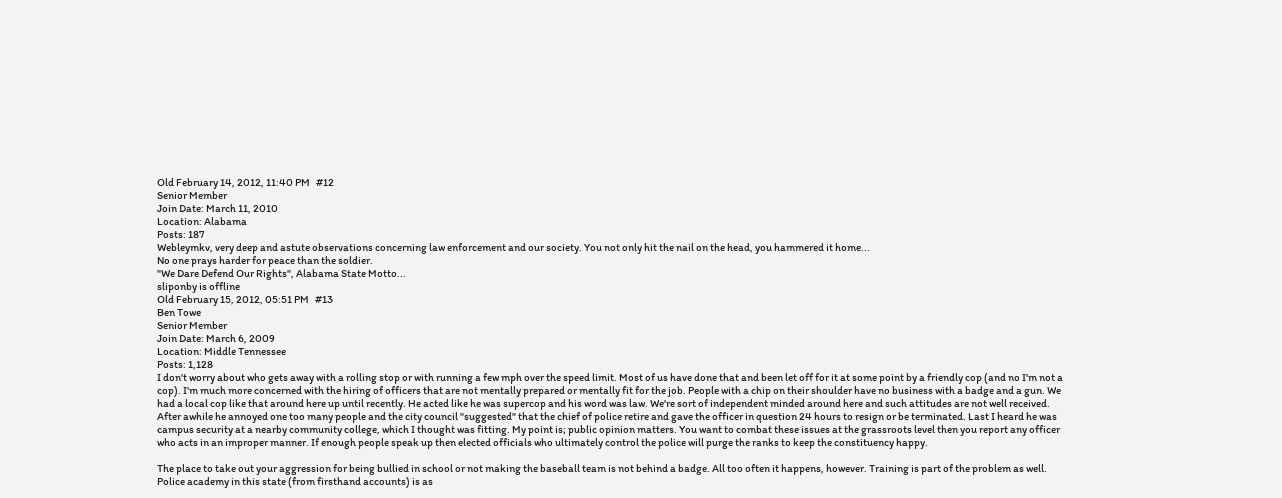Old February 14, 2012, 11:40 PM   #12
Senior Member
Join Date: March 11, 2010
Location: Alabama
Posts: 187
Webleymkv, very deep and astute observations concerning law enforcement and our society. You not only hit the nail on the head, you hammered it home...
No one prays harder for peace than the soldier.
"We Dare Defend Our Rights", Alabama State Motto...
sliponby is offline
Old February 15, 2012, 05:51 PM   #13
Ben Towe
Senior Member
Join Date: March 6, 2009
Location: Middle Tennessee
Posts: 1,128
I don't worry about who gets away with a rolling stop or with running a few mph over the speed limit. Most of us have done that and been let off for it at some point by a friendly cop (and no I'm not a cop). I'm much more concerned with the hiring of officers that are not mentally prepared or mentally fit for the job. People with a chip on their shoulder have no business with a badge and a gun. We had a local cop like that around here up until recently. He acted like he was supercop and his word was law. We're sort of independent minded around here and such attitudes are not well received. After awhile he annoyed one too many people and the city council "suggested" that the chief of police retire and gave the officer in question 24 hours to resign or be terminated. Last I heard he was campus security at a nearby community college, which I thought was fitting. My point is; public opinion matters. You want to combat these issues at the grassroots level then you report any officer who acts in an improper manner. If enough people speak up then elected officials who ultimately control the police will purge the ranks to keep the constituency happy.

The place to take out your aggression for being bullied in school or not making the baseball team is not behind a badge. All too often it happens, however. Training is part of the problem as well. Police academy in this state (from firsthand accounts) is as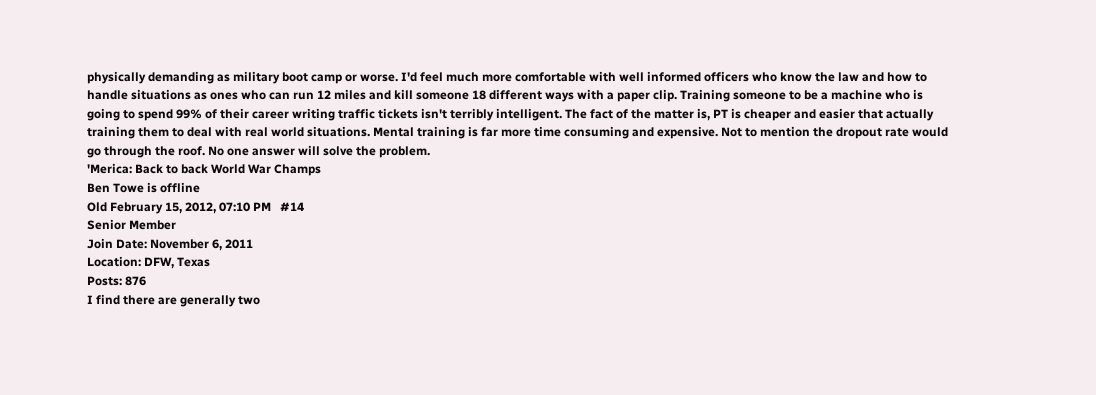physically demanding as military boot camp or worse. I'd feel much more comfortable with well informed officers who know the law and how to handle situations as ones who can run 12 miles and kill someone 18 different ways with a paper clip. Training someone to be a machine who is going to spend 99% of their career writing traffic tickets isn't terribly intelligent. The fact of the matter is, PT is cheaper and easier that actually training them to deal with real world situations. Mental training is far more time consuming and expensive. Not to mention the dropout rate would go through the roof. No one answer will solve the problem.
'Merica: Back to back World War Champs
Ben Towe is offline
Old February 15, 2012, 07:10 PM   #14
Senior Member
Join Date: November 6, 2011
Location: DFW, Texas
Posts: 876
I find there are generally two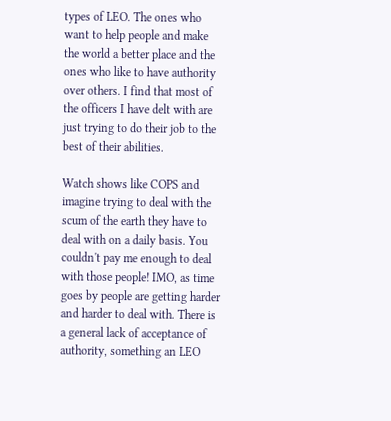types of LEO. The ones who want to help people and make the world a better place and the ones who like to have authority over others. I find that most of the officers I have delt with are just trying to do their job to the best of their abilities.

Watch shows like COPS and imagine trying to deal with the scum of the earth they have to deal with on a daily basis. You couldn't pay me enough to deal with those people! IMO, as time goes by people are getting harder and harder to deal with. There is a general lack of acceptance of authority, something an LEO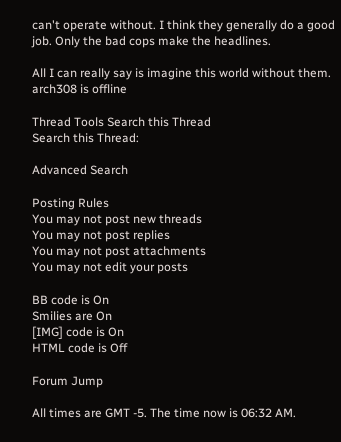can't operate without. I think they generally do a good job. Only the bad cops make the headlines.

All I can really say is imagine this world without them.
arch308 is offline

Thread Tools Search this Thread
Search this Thread:

Advanced Search

Posting Rules
You may not post new threads
You may not post replies
You may not post attachments
You may not edit your posts

BB code is On
Smilies are On
[IMG] code is On
HTML code is Off

Forum Jump

All times are GMT -5. The time now is 06:32 AM.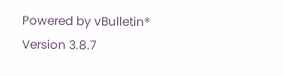Powered by vBulletin® Version 3.8.7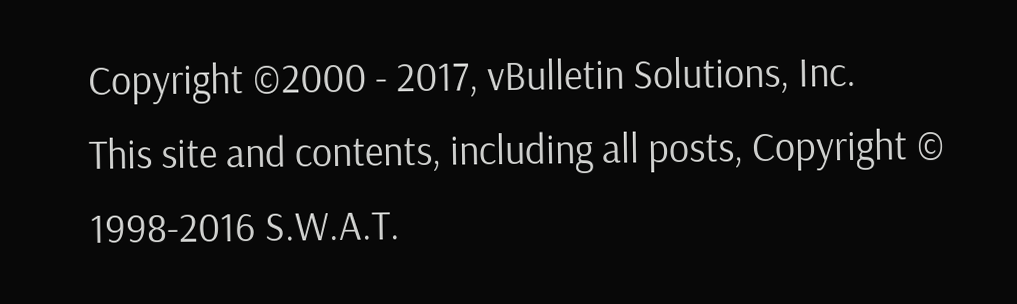Copyright ©2000 - 2017, vBulletin Solutions, Inc.
This site and contents, including all posts, Copyright © 1998-2016 S.W.A.T.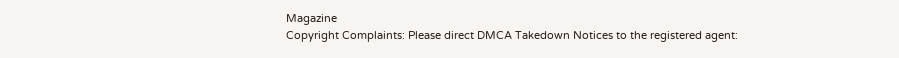Magazine
Copyright Complaints: Please direct DMCA Takedown Notices to the registered agent: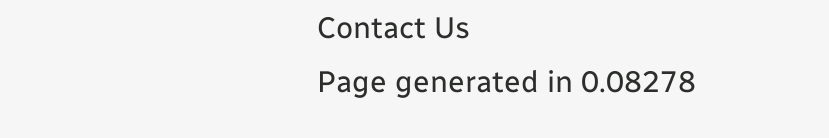Contact Us
Page generated in 0.08278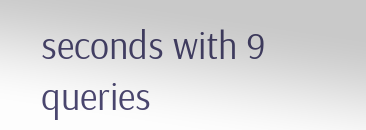seconds with 9 queries